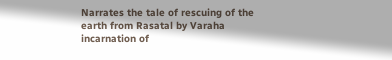Narrates the tale of rescuing of the earth from Rasatal by Varaha incarnation of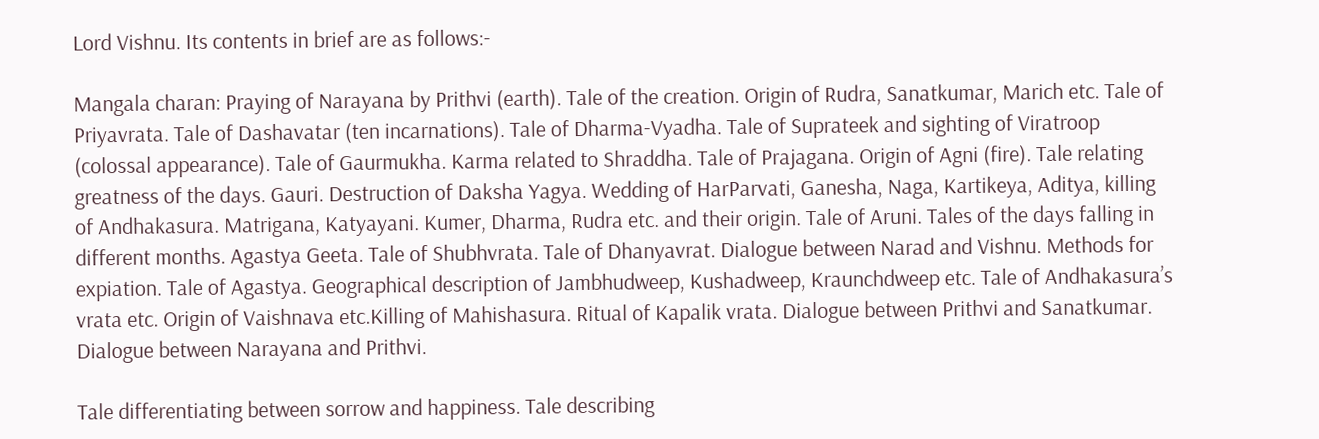Lord Vishnu. Its contents in brief are as follows:-

Mangala charan: Praying of Narayana by Prithvi (earth). Tale of the creation. Origin of Rudra, Sanatkumar, Marich etc. Tale of Priyavrata. Tale of Dashavatar (ten incarnations). Tale of Dharma-Vyadha. Tale of Suprateek and sighting of Viratroop (colossal appearance). Tale of Gaurmukha. Karma related to Shraddha. Tale of Prajagana. Origin of Agni (fire). Tale relating greatness of the days. Gauri. Destruction of Daksha Yagya. Wedding of HarParvati, Ganesha, Naga, Kartikeya, Aditya, killing of Andhakasura. Matrigana, Katyayani. Kumer, Dharma, Rudra etc. and their origin. Tale of Aruni. Tales of the days falling in different months. Agastya Geeta. Tale of Shubhvrata. Tale of Dhanyavrat. Dialogue between Narad and Vishnu. Methods for expiation. Tale of Agastya. Geographical description of Jambhudweep, Kushadweep, Kraunchdweep etc. Tale of Andhakasura’s vrata etc. Origin of Vaishnava etc.Killing of Mahishasura. Ritual of Kapalik vrata. Dialogue between Prithvi and Sanatkumar. Dialogue between Narayana and Prithvi.

Tale differentiating between sorrow and happiness. Tale describing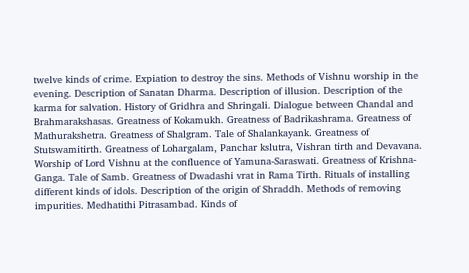twelve kinds of crime. Expiation to destroy the sins. Methods of Vishnu worship in the evening. Description of Sanatan Dharma. Description of illusion. Description of the karma for salvation. History of Gridhra and Shringali. Dialogue between Chandal and Brahmarakshasas. Greatness of Kokamukh. Greatness of Badrikashrama. Greatness of Mathurakshetra. Greatness of Shalgram. Tale of Shalankayank. Greatness of Stutswamitirth. Greatness of Lohargalam, Panchar kslutra, Vishran tirth and Devavana. Worship of Lord Vishnu at the confluence of Yamuna-Saraswati. Greatness of Krishna-Ganga. Tale of Samb. Greatness of Dwadashi vrat in Rama Tirth. Rituals of installing different kinds of idols. Description of the origin of Shraddh. Methods of removing impurities. Medhatithi Pitrasambad. Kinds of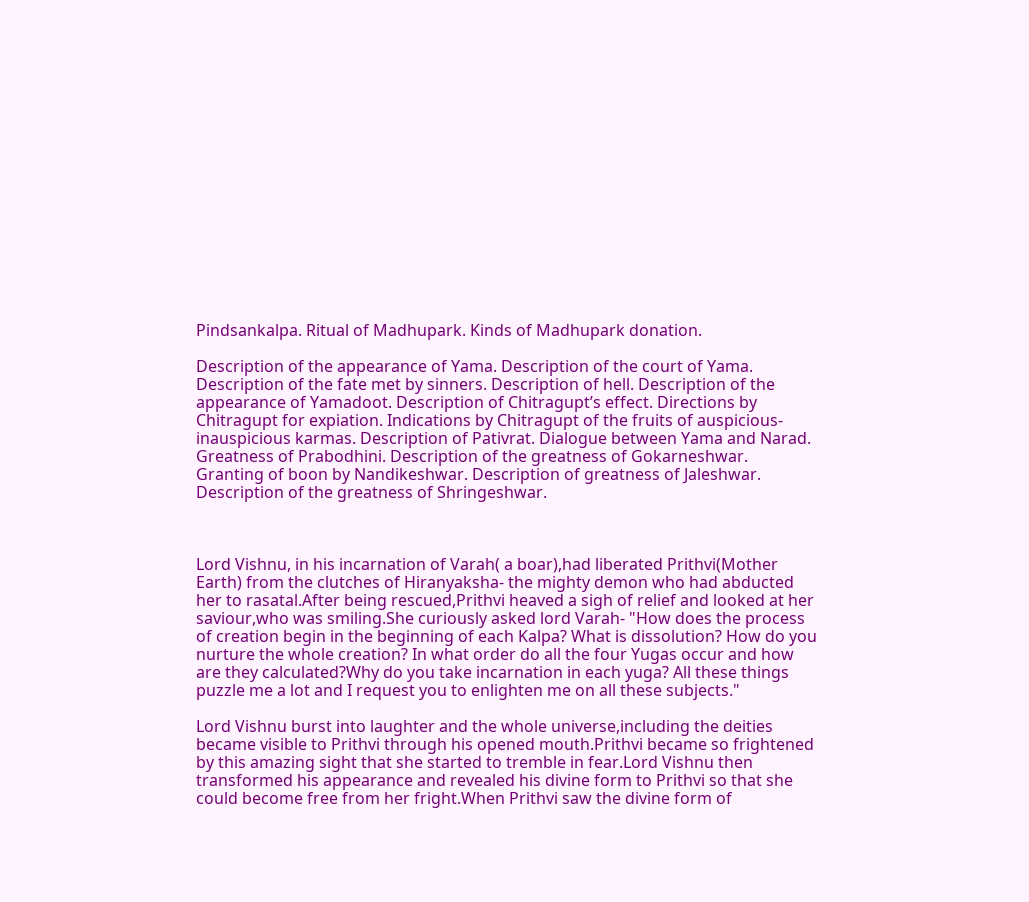Pindsankalpa. Ritual of Madhupark. Kinds of Madhupark donation.

Description of the appearance of Yama. Description of the court of Yama. Description of the fate met by sinners. Description of hell. Description of the appearance of Yamadoot. Description of Chitragupt’s effect. Directions by Chitragupt for expiation. Indications by Chitragupt of the fruits of auspicious-inauspicious karmas. Description of Pativrat. Dialogue between Yama and Narad. Greatness of Prabodhini. Description of the greatness of Gokarneshwar. Granting of boon by Nandikeshwar. Description of greatness of Jaleshwar. Description of the greatness of Shringeshwar.



Lord Vishnu, in his incarnation of Varah( a boar),had liberated Prithvi(Mother Earth) from the clutches of Hiranyaksha- the mighty demon who had abducted her to rasatal.After being rescued,Prithvi heaved a sigh of relief and looked at her saviour,who was smiling.She curiously asked lord Varah- "How does the process of creation begin in the beginning of each Kalpa? What is dissolution? How do you nurture the whole creation? In what order do all the four Yugas occur and how are they calculated?Why do you take incarnation in each yuga? All these things puzzle me a lot and I request you to enlighten me on all these subjects."

Lord Vishnu burst into laughter and the whole universe,including the deities became visible to Prithvi through his opened mouth.Prithvi became so frightened by this amazing sight that she started to tremble in fear.Lord Vishnu then transformed his appearance and revealed his divine form to Prithvi so that she could become free from her fright.When Prithvi saw the divine form of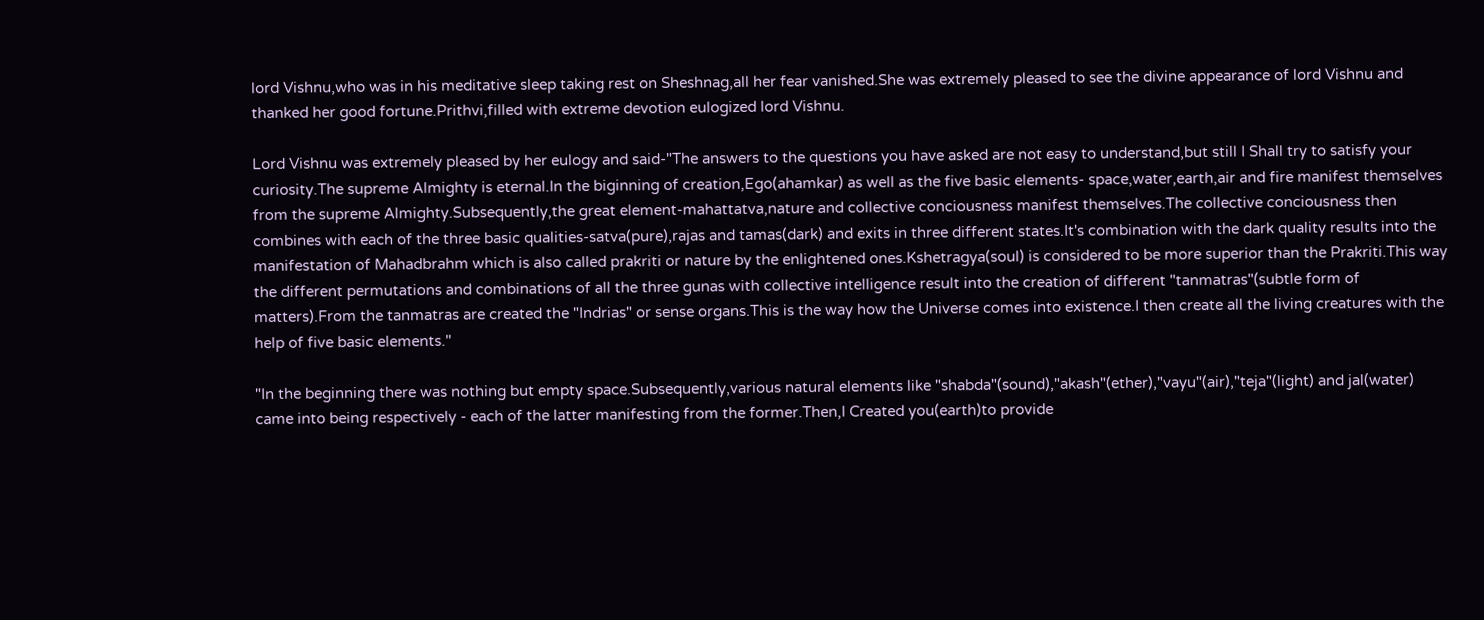lord Vishnu,who was in his meditative sleep taking rest on Sheshnag,all her fear vanished.She was extremely pleased to see the divine appearance of lord Vishnu and thanked her good fortune.Prithvi,filled with extreme devotion eulogized lord Vishnu.

Lord Vishnu was extremely pleased by her eulogy and said-"The answers to the questions you have asked are not easy to understand,but still I Shall try to satisfy your curiosity.The supreme Almighty is eternal.In the biginning of creation,Ego(ahamkar) as well as the five basic elements- space,water,earth,air and fire manifest themselves from the supreme Almighty.Subsequently,the great element-mahattatva,nature and collective conciousness manifest themselves.The collective conciousness then combines with each of the three basic qualities-satva(pure),rajas and tamas(dark) and exits in three different states.It's combination with the dark quality results into the manifestation of Mahadbrahm which is also called prakriti or nature by the enlightened ones.Kshetragya(soul) is considered to be more superior than the Prakriti.This way the different permutations and combinations of all the three gunas with collective intelligence result into the creation of different "tanmatras"(subtle form of matters).From the tanmatras are created the "Indrias" or sense organs.This is the way how the Universe comes into existence.I then create all the living creatures with the help of five basic elements."

"In the beginning there was nothing but empty space.Subsequently,various natural elements like "shabda"(sound),"akash"(ether),"vayu"(air),"teja"(light) and jal(water) came into being respectively - each of the latter manifesting from the former.Then,I Created you(earth)to provide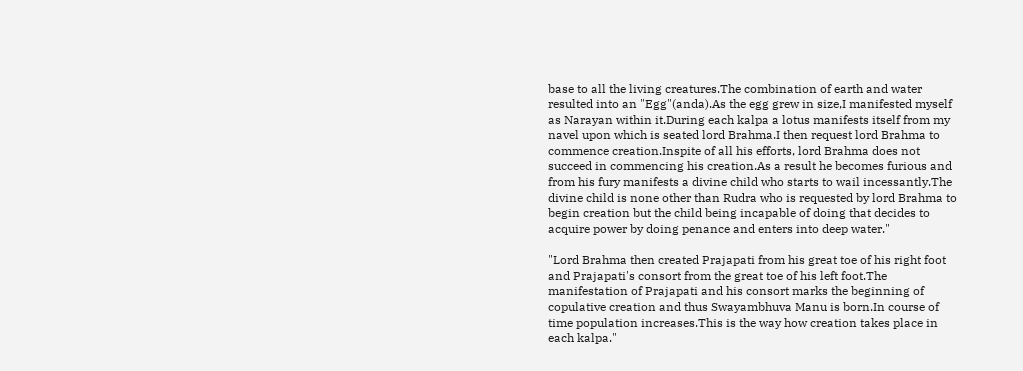base to all the living creatures.The combination of earth and water resulted into an "Egg"(anda).As the egg grew in size,I manifested myself as Narayan within it.During each kalpa a lotus manifests itself from my navel upon which is seated lord Brahma.I then request lord Brahma to commence creation.Inspite of all his efforts, lord Brahma does not succeed in commencing his creation.As a result he becomes furious and from his fury manifests a divine child who starts to wail incessantly.The divine child is none other than Rudra who is requested by lord Brahma to begin creation but the child being incapable of doing that decides to acquire power by doing penance and enters into deep water."

"Lord Brahma then created Prajapati from his great toe of his right foot and Prajapati's consort from the great toe of his left foot.The manifestation of Prajapati and his consort marks the beginning of copulative creation and thus Swayambhuva Manu is born.In course of time population increases.This is the way how creation takes place in each kalpa."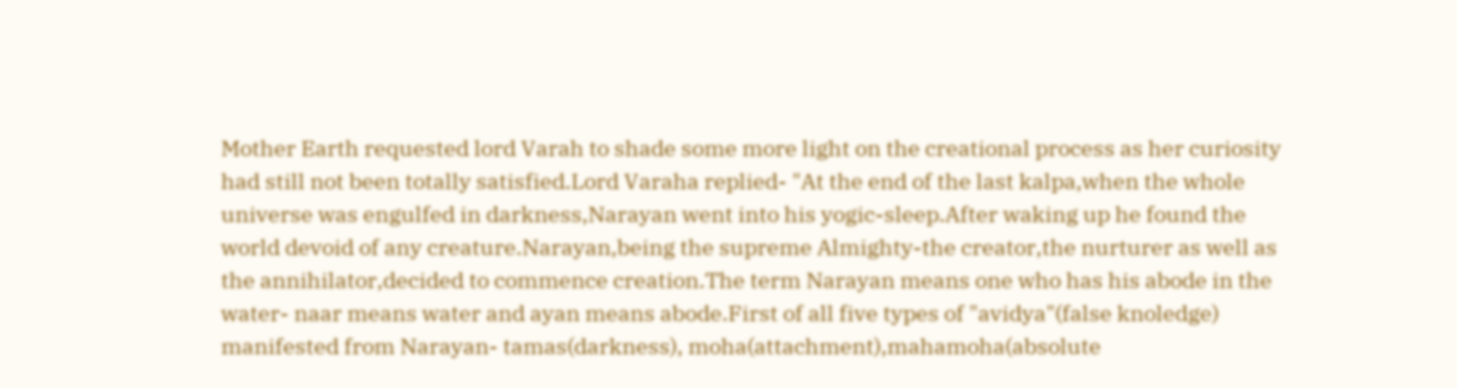Mother Earth requested lord Varah to shade some more light on the creational process as her curiosity had still not been totally satisfied.Lord Varaha replied- "At the end of the last kalpa,when the whole universe was engulfed in darkness,Narayan went into his yogic-sleep.After waking up he found the world devoid of any creature.Narayan,being the supreme Almighty-the creator,the nurturer as well as the annihilator,decided to commence creation.The term Narayan means one who has his abode in the water- naar means water and ayan means abode.First of all five types of "avidya"(false knoledge) manifested from Narayan- tamas(darkness), moha(attachment),mahamoha(absolute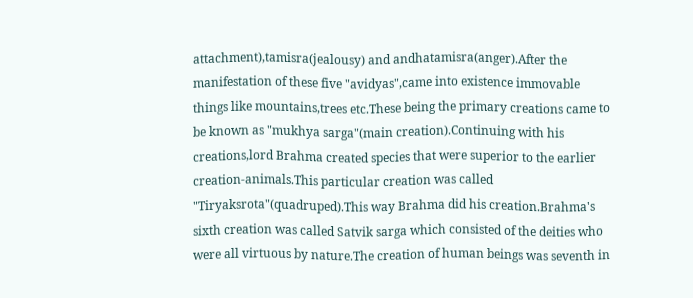attachment),tamisra(jealousy) and andhatamisra(anger).After the manifestation of these five "avidyas",came into existence immovable things like mountains,trees etc.These being the primary creations came to be known as "mukhya sarga"(main creation).Continuing with his creations,lord Brahma created species that were superior to the earlier creation-animals.This particular creation was called "Tiryaksrota"(quadruped).This way Brahma did his creation.Brahma's sixth creation was called Satvik sarga which consisted of the deities who were all virtuous by nature.The creation of human beings was seventh in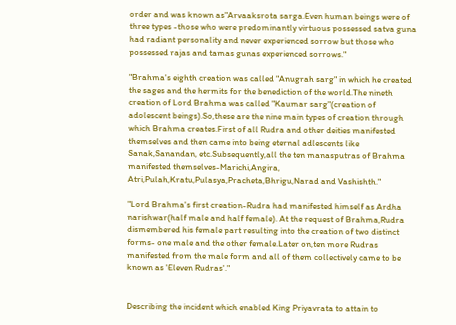order and was known as"Arvaaksrota sarga.Even human beings were of three types -those who were predominantly virtuous possessed satva guna had radiant personality and never experienced sorrow but those who possessed rajas and tamas gunas experienced sorrows."

"Brahma's eighth creation was called "Anugrah sarg" in which he created the sages and the hermits for the benediction of the world.The nineth creation of Lord Brahma was called "Kaumar sarg"(creation of adolescent beings).So,these are the nine main types of creation through which Brahma creates.First of all Rudra and other deities manifested themselves and then came into being eternal adlescents like Sanak,Sanandan, etc.Subsequently,all the ten manasputras of Brahma manifested themselves-Marichi,Angira, Atri,Pulah,Kratu,Pulasya,Pracheta,Bhrigu,Narad and Vashishth."

"Lord Brahma's first creation-Rudra had manifested himself as Ardha narishwar(half male and half female). At the request of Brahma,Rudra dismembered his female part resulting into the creation of two distinct forms- one male and the other female.Later on,ten more Rudras manifested from the male form and all of them collectively came to be known as 'Eleven Rudras'."


Describing the incident which enabled King Priyavrata to attain to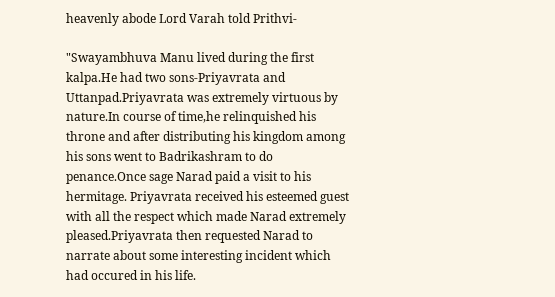heavenly abode Lord Varah told Prithvi-

"Swayambhuva Manu lived during the first kalpa.He had two sons-Priyavrata and Uttanpad.Priyavrata was extremely virtuous by nature.In course of time,he relinquished his throne and after distributing his kingdom among his sons went to Badrikashram to do penance.Once sage Narad paid a visit to his hermitage. Priyavrata received his esteemed guest with all the respect which made Narad extremely pleased.Priyavrata then requested Narad to narrate about some interesting incident which had occured in his life.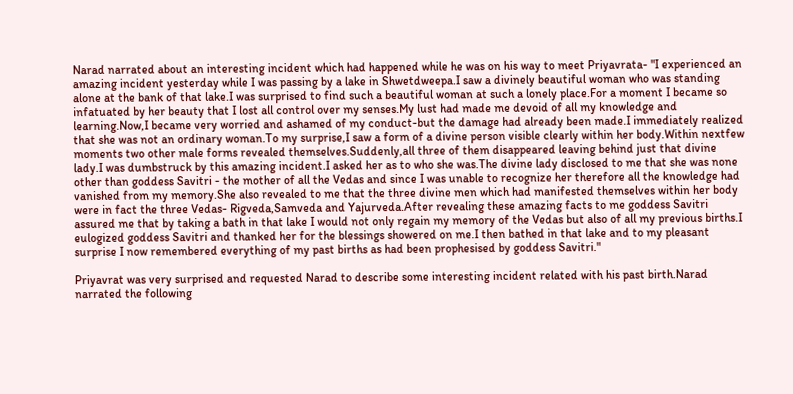Narad narrated about an interesting incident which had happened while he was on his way to meet Priyavrata- "I experienced an amazing incident yesterday while I was passing by a lake in Shwetdweepa.I saw a divinely beautiful woman who was standing alone at the bank of that lake.I was surprised to find such a beautiful woman at such a lonely place.For a moment I became so infatuated by her beauty that I lost all control over my senses.My lust had made me devoid of all my knowledge and learning.Now,I became very worried and ashamed of my conduct-but the damage had already been made.I immediately realized that she was not an ordinary woman.To my surprise,I saw a form of a divine person visible clearly within her body.Within nextfew moments two other male forms revealed themselves.Suddenly,all three of them disappeared leaving behind just that divine lady.I was dumbstruck by this amazing incident.I asked her as to who she was.The divine lady disclosed to me that she was none other than goddess Savitri - the mother of all the Vedas and since I was unable to recognize her therefore all the knowledge had vanished from my memory.She also revealed to me that the three divine men which had manifested themselves within her body were in fact the three Vedas- Rigveda,Samveda and Yajurveda.After revealing these amazing facts to me goddess Savitri assured me that by taking a bath in that lake I would not only regain my memory of the Vedas but also of all my previous births.I eulogized goddess Savitri and thanked her for the blessings showered on me.I then bathed in that lake and to my pleasant surprise I now remembered everything of my past births as had been prophesised by goddess Savitri."

Priyavrat was very surprised and requested Narad to describe some interesting incident related with his past birth.Narad narrated the following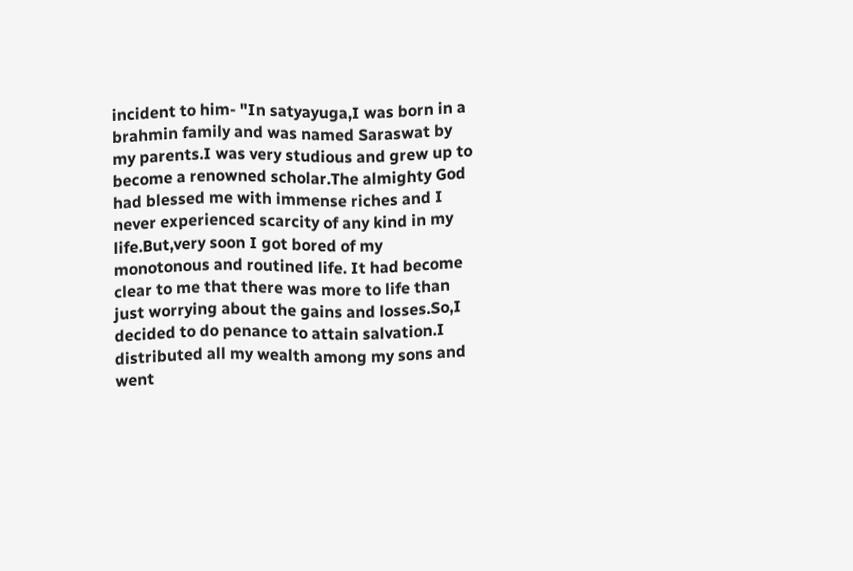incident to him- "In satyayuga,I was born in a brahmin family and was named Saraswat by my parents.I was very studious and grew up to become a renowned scholar.The almighty God had blessed me with immense riches and I never experienced scarcity of any kind in my life.But,very soon I got bored of my monotonous and routined life. It had become clear to me that there was more to life than just worrying about the gains and losses.So,I decided to do penance to attain salvation.I distributed all my wealth among my sons and went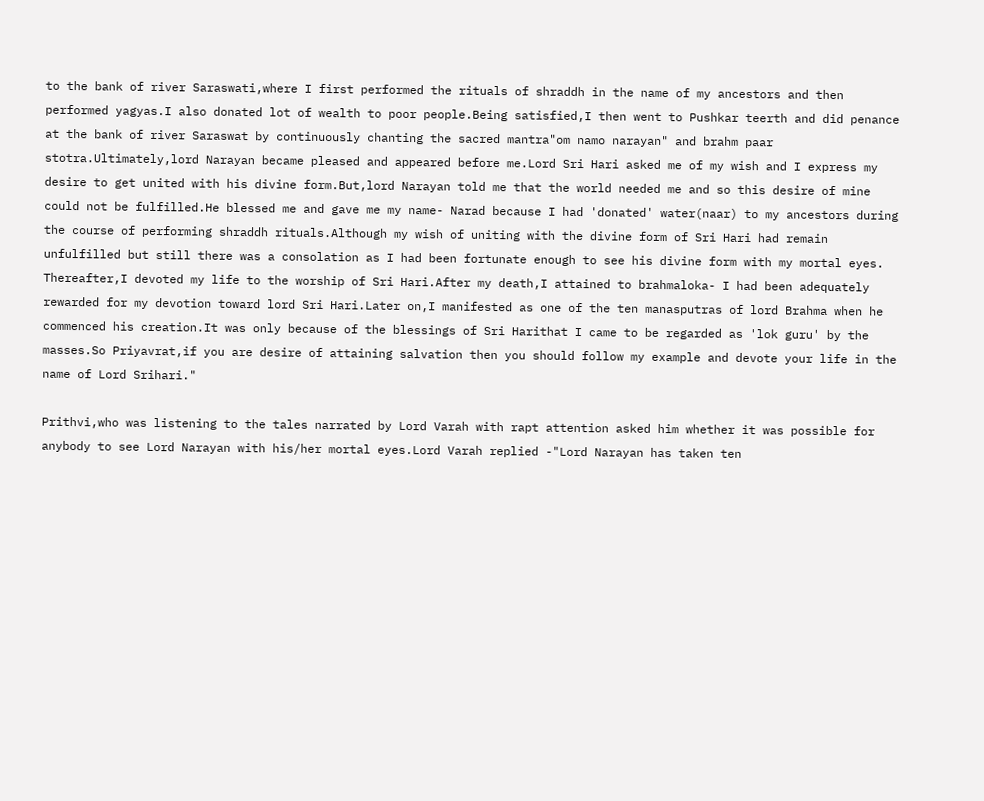to the bank of river Saraswati,where I first performed the rituals of shraddh in the name of my ancestors and then performed yagyas.I also donated lot of wealth to poor people.Being satisfied,I then went to Pushkar teerth and did penance at the bank of river Saraswat by continuously chanting the sacred mantra"om namo narayan" and brahm paar stotra.Ultimately,lord Narayan became pleased and appeared before me.Lord Sri Hari asked me of my wish and I express my desire to get united with his divine form.But,lord Narayan told me that the world needed me and so this desire of mine could not be fulfilled.He blessed me and gave me my name- Narad because I had 'donated' water(naar) to my ancestors during the course of performing shraddh rituals.Although my wish of uniting with the divine form of Sri Hari had remain unfulfilled but still there was a consolation as I had been fortunate enough to see his divine form with my mortal eyes. Thereafter,I devoted my life to the worship of Sri Hari.After my death,I attained to brahmaloka- I had been adequately rewarded for my devotion toward lord Sri Hari.Later on,I manifested as one of the ten manasputras of lord Brahma when he commenced his creation.It was only because of the blessings of Sri Harithat I came to be regarded as 'lok guru' by the masses.So Priyavrat,if you are desire of attaining salvation then you should follow my example and devote your life in the name of Lord Srihari."

Prithvi,who was listening to the tales narrated by Lord Varah with rapt attention asked him whether it was possible for anybody to see Lord Narayan with his/her mortal eyes.Lord Varah replied -"Lord Narayan has taken ten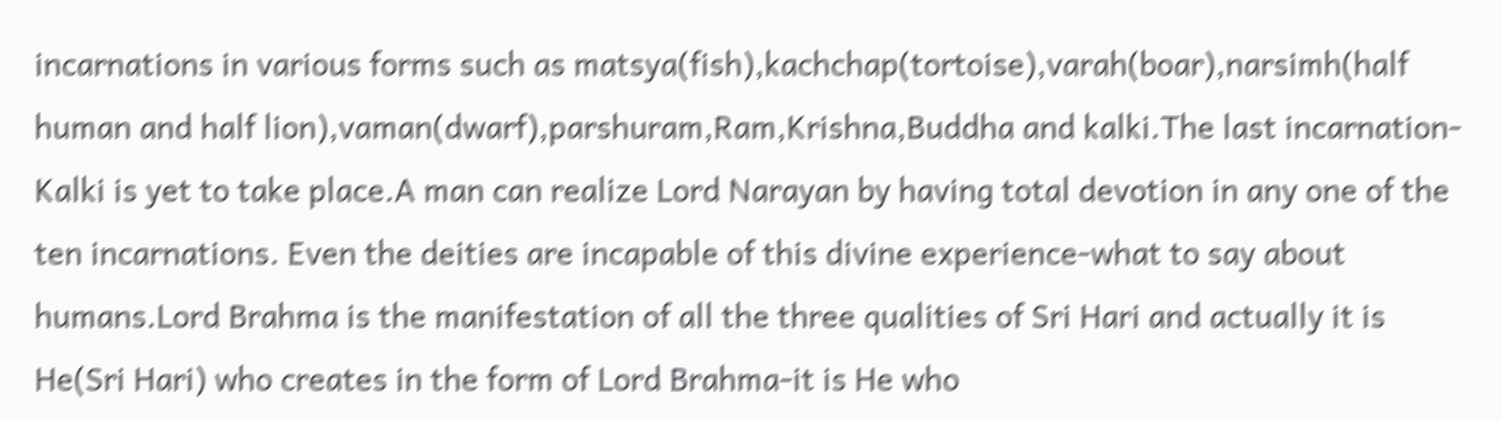incarnations in various forms such as matsya(fish),kachchap(tortoise),varah(boar),narsimh(half human and half lion),vaman(dwarf),parshuram,Ram,Krishna,Buddha and kalki.The last incarnation-Kalki is yet to take place.A man can realize Lord Narayan by having total devotion in any one of the ten incarnations. Even the deities are incapable of this divine experience-what to say about humans.Lord Brahma is the manifestation of all the three qualities of Sri Hari and actually it is He(Sri Hari) who creates in the form of Lord Brahma-it is He who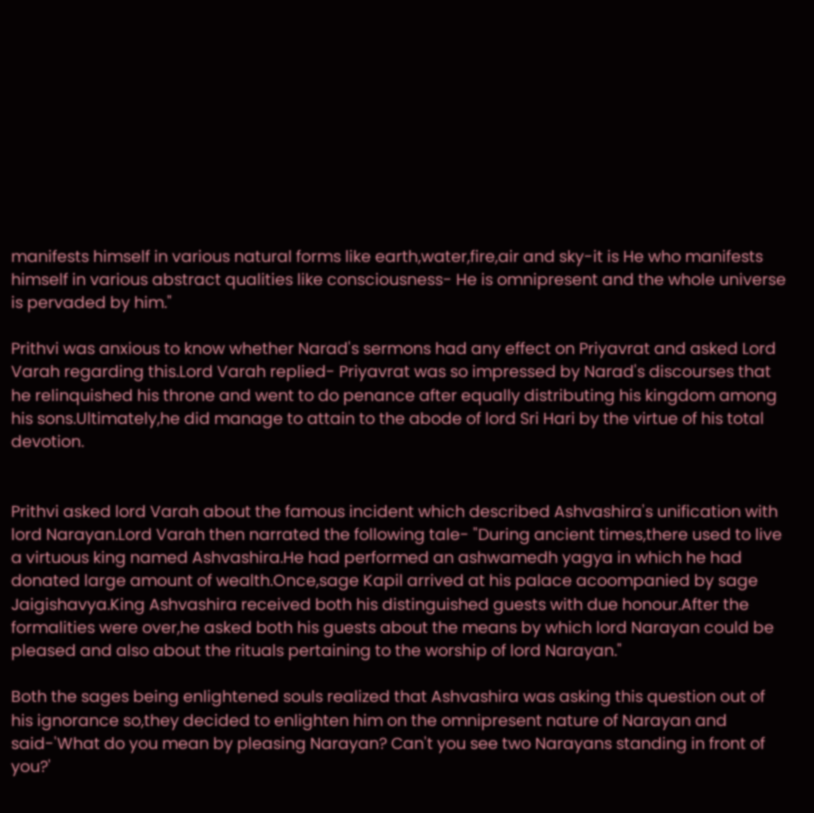manifests himself in various natural forms like earth,water,fire,air and sky-it is He who manifests himself in various abstract qualities like consciousness- He is omnipresent and the whole universe is pervaded by him."

Prithvi was anxious to know whether Narad's sermons had any effect on Priyavrat and asked Lord Varah regarding this.Lord Varah replied- Priyavrat was so impressed by Narad's discourses that he relinquished his throne and went to do penance after equally distributing his kingdom among his sons.Ultimately,he did manage to attain to the abode of lord Sri Hari by the virtue of his total devotion.


Prithvi asked lord Varah about the famous incident which described Ashvashira's unification with lord Narayan.Lord Varah then narrated the following tale- "During ancient times,there used to live a virtuous king named Ashvashira.He had performed an ashwamedh yagya in which he had donated large amount of wealth.Once,sage Kapil arrived at his palace acoompanied by sage Jaigishavya.King Ashvashira received both his distinguished guests with due honour.After the formalities were over,he asked both his guests about the means by which lord Narayan could be pleased and also about the rituals pertaining to the worship of lord Narayan."

Both the sages being enlightened souls realized that Ashvashira was asking this question out of his ignorance so,they decided to enlighten him on the omnipresent nature of Narayan and said-'What do you mean by pleasing Narayan? Can't you see two Narayans standing in front of you?'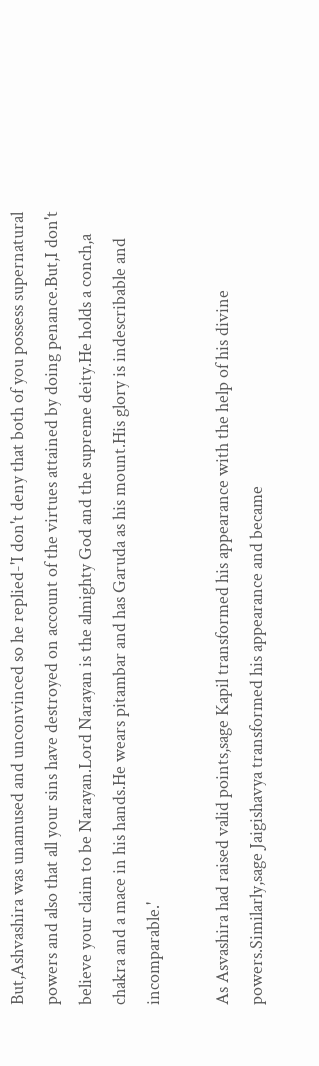But,Ashvashira was unamused and unconvinced so he replied-'I don't deny that both of you possess supernatural powers and also that all your sins have destroyed on account of the virtues attained by doing penance.But,I don't believe your claim to be Narayan.Lord Narayan is the almighty God and the supreme deity.He holds a conch,a chakra and a mace in his hands.He wears pitambar and has Garuda as his mount.His glory is indescribable and incomparable.'

As Asvashira had raised valid points,sage Kapil transformed his appearance with the help of his divine powers.Similarly,sage Jaigishavya transformed his appearance and became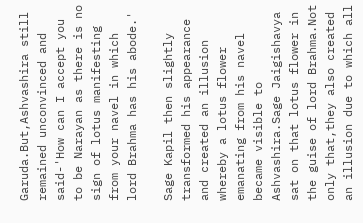Garuda.But,Ashvashira still remained unconvinced and said-'How can I accept you to be Narayan as there is no sign of lotus manifesting from your navel in which lord Brahma has his abode.'

Sage Kapil then slightly transformed his appearance and created an illusion whereby a lotus flower emanating from his navel became visible to Ashvashira.Sage Jaigishavya sat on that lotus flower in the guise of lord Brahma.Not only that,they also created an illusion due to which all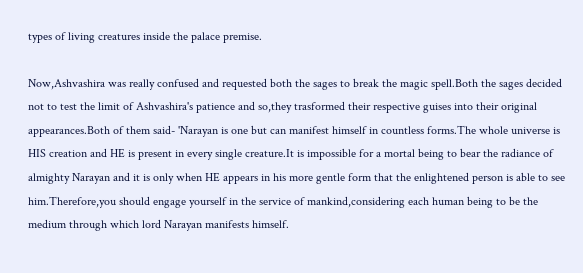types of living creatures inside the palace premise.

Now,Ashvashira was really confused and requested both the sages to break the magic spell.Both the sages decided not to test the limit of Ashvashira's patience and so,they trasformed their respective guises into their original appearances.Both of them said- 'Narayan is one but can manifest himself in countless forms.The whole universe is HIS creation and HE is present in every single creature.It is impossible for a mortal being to bear the radiance of almighty Narayan and it is only when HE appears in his more gentle form that the enlightened person is able to see him.Therefore,you should engage yourself in the service of mankind,considering each human being to be the medium through which lord Narayan manifests himself.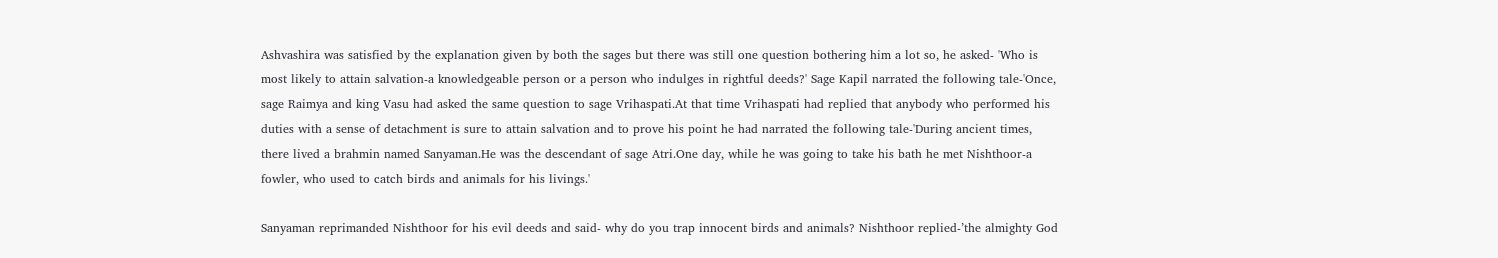Ashvashira was satisfied by the explanation given by both the sages but there was still one question bothering him a lot so, he asked- 'Who is most likely to attain salvation-a knowledgeable person or a person who indulges in rightful deeds?' Sage Kapil narrated the following tale-'Once, sage Raimya and king Vasu had asked the same question to sage Vrihaspati.At that time Vrihaspati had replied that anybody who performed his duties with a sense of detachment is sure to attain salvation and to prove his point he had narrated the following tale-'During ancient times, there lived a brahmin named Sanyaman.He was the descendant of sage Atri.One day, while he was going to take his bath he met Nishthoor-a fowler, who used to catch birds and animals for his livings.'

Sanyaman reprimanded Nishthoor for his evil deeds and said- why do you trap innocent birds and animals? Nishthoor replied-’the almighty God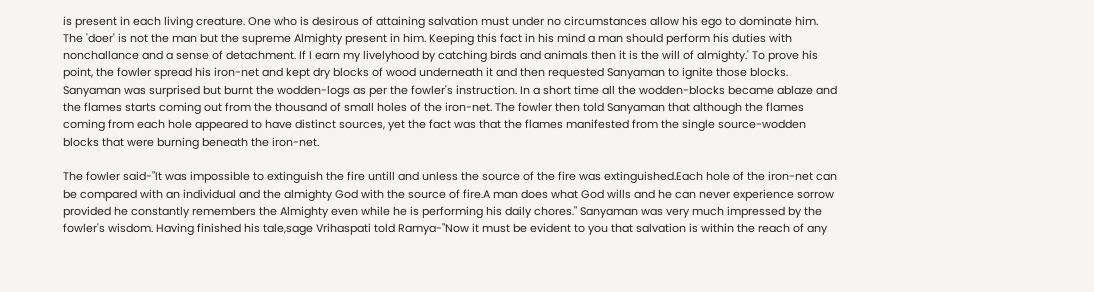is present in each living creature. One who is desirous of attaining salvation must under no circumstances allow his ego to dominate him. The 'doer' is not the man but the supreme Almighty present in him. Keeping this fact in his mind a man should perform his duties with nonchallance and a sense of detachment. If I earn my livelyhood by catching birds and animals then it is the will of almighty.' To prove his point, the fowler spread his iron-net and kept dry blocks of wood underneath it and then requested Sanyaman to ignite those blocks. Sanyaman was surprised but burnt the wodden-logs as per the fowler's instruction. In a short time all the wodden-blocks became ablaze and the flames starts coming out from the thousand of small holes of the iron-net. The fowler then told Sanyaman that although the flames coming from each hole appeared to have distinct sources, yet the fact was that the flames manifested from the single source-wodden blocks that were burning beneath the iron-net.

The fowler said-"It was impossible to extinguish the fire untill and unless the source of the fire was extinguished.Each hole of the iron-net can be compared with an individual and the almighty God with the source of fire.A man does what God wills and he can never experience sorrow provided he constantly remembers the Almighty even while he is performing his daily chores." Sanyaman was very much impressed by the fowler's wisdom. Having finished his tale,sage Vrihaspati told Ramya-"Now it must be evident to you that salvation is within the reach of any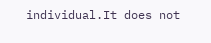individual.It does not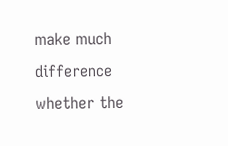make much difference whether the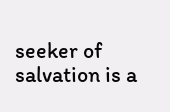seeker of salvation is a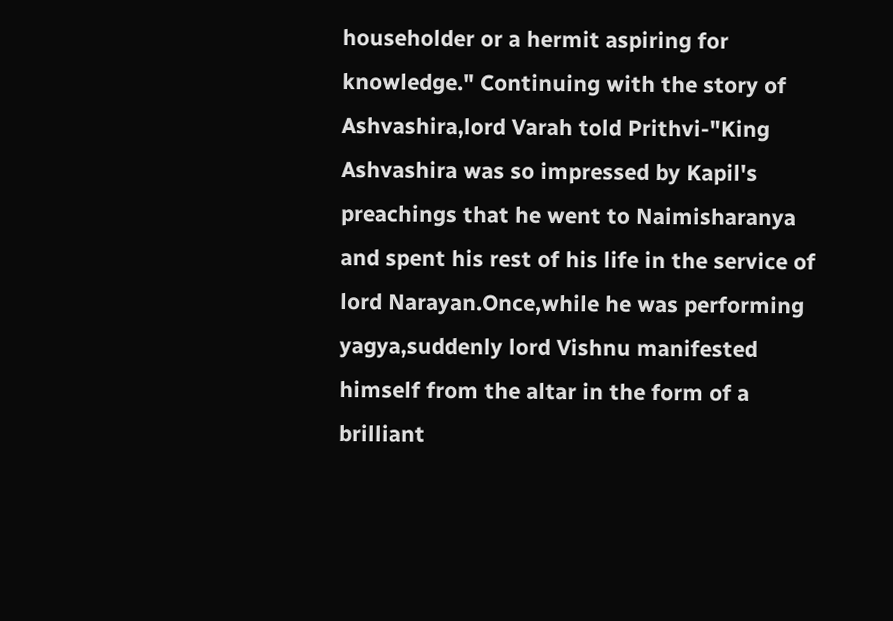householder or a hermit aspiring for knowledge." Continuing with the story of Ashvashira,lord Varah told Prithvi-"King Ashvashira was so impressed by Kapil's preachings that he went to Naimisharanya and spent his rest of his life in the service of lord Narayan.Once,while he was performing yagya,suddenly lord Vishnu manifested himself from the altar in the form of a brilliant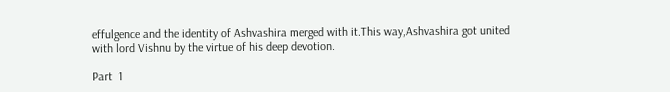effulgence and the identity of Ashvashira merged with it.This way,Ashvashira got united with lord Vishnu by the virtue of his deep devotion.

Part  1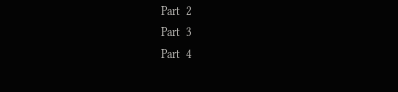Part  2
Part  3
Part  4